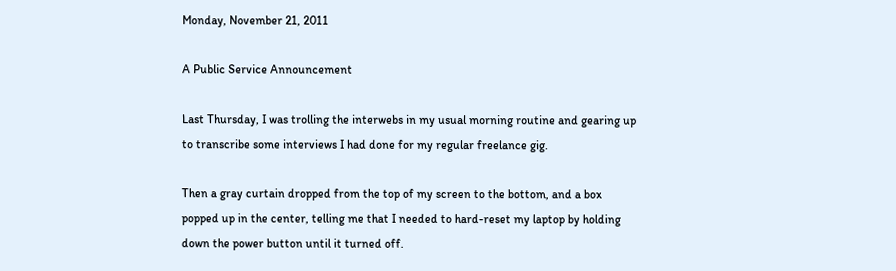Monday, November 21, 2011

A Public Service Announcement

Last Thursday, I was trolling the interwebs in my usual morning routine and gearing up to transcribe some interviews I had done for my regular freelance gig.

Then a gray curtain dropped from the top of my screen to the bottom, and a box popped up in the center, telling me that I needed to hard-reset my laptop by holding down the power button until it turned off.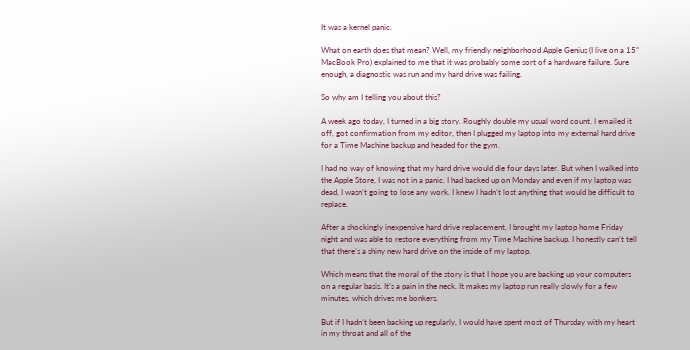It was a kernel panic.

What on earth does that mean? Well, my friendly neighborhood Apple Genius (I live on a 15” MacBook Pro) explained to me that it was probably some sort of a hardware failure. Sure enough, a diagnostic was run and my hard drive was failing.

So why am I telling you about this?

A week ago today, I turned in a big story. Roughly double my usual word count. I emailed it off, got confirmation from my editor, then I plugged my laptop into my external hard drive for a Time Machine backup and headed for the gym.

I had no way of knowing that my hard drive would die four days later. But when I walked into the Apple Store, I was not in a panic. I had backed up on Monday and even if my laptop was dead, I wasn’t going to lose any work. I knew I hadn’t lost anything that would be difficult to replace.

After a shockingly inexpensive hard drive replacement, I brought my laptop home Friday night and was able to restore everything from my Time Machine backup. I honestly can’t tell that there’s a shiny new hard drive on the inside of my laptop.

Which means that the moral of the story is that I hope you are backing up your computers on a regular basis. It’s a pain in the neck. It makes my laptop run really slowly for a few minutes, which drives me bonkers.

But if I hadn’t been backing up regularly, I would have spent most of Thursday with my heart in my throat and all of the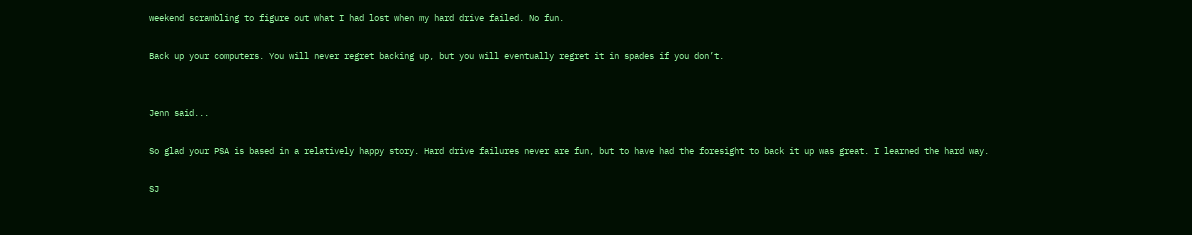weekend scrambling to figure out what I had lost when my hard drive failed. No fun.

Back up your computers. You will never regret backing up, but you will eventually regret it in spades if you don’t.


Jenn said...

So glad your PSA is based in a relatively happy story. Hard drive failures never are fun, but to have had the foresight to back it up was great. I learned the hard way.

SJ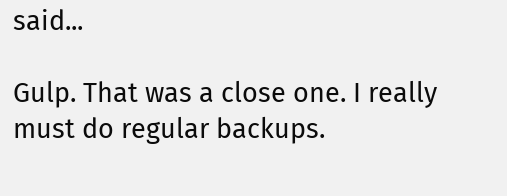said...

Gulp. That was a close one. I really must do regular backups.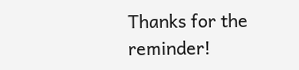Thanks for the reminder!